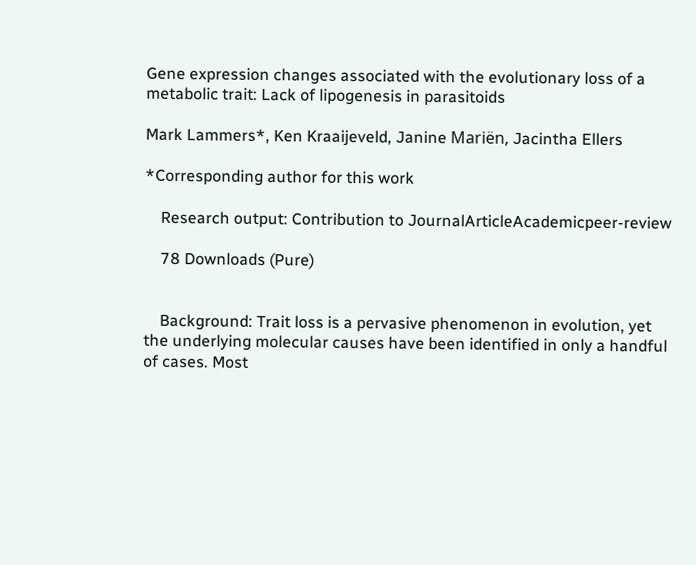Gene expression changes associated with the evolutionary loss of a metabolic trait: Lack of lipogenesis in parasitoids

Mark Lammers*, Ken Kraaijeveld, Janine Mariën, Jacintha Ellers

*Corresponding author for this work

    Research output: Contribution to JournalArticleAcademicpeer-review

    78 Downloads (Pure)


    Background: Trait loss is a pervasive phenomenon in evolution, yet the underlying molecular causes have been identified in only a handful of cases. Most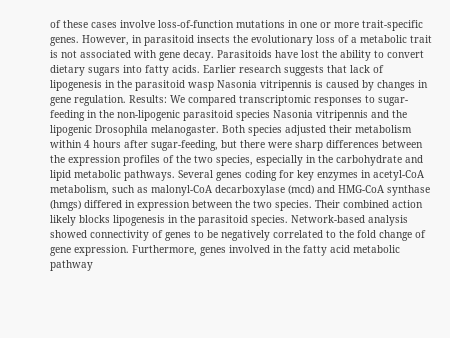of these cases involve loss-of-function mutations in one or more trait-specific genes. However, in parasitoid insects the evolutionary loss of a metabolic trait is not associated with gene decay. Parasitoids have lost the ability to convert dietary sugars into fatty acids. Earlier research suggests that lack of lipogenesis in the parasitoid wasp Nasonia vitripennis is caused by changes in gene regulation. Results: We compared transcriptomic responses to sugar-feeding in the non-lipogenic parasitoid species Nasonia vitripennis and the lipogenic Drosophila melanogaster. Both species adjusted their metabolism within 4 hours after sugar-feeding, but there were sharp differences between the expression profiles of the two species, especially in the carbohydrate and lipid metabolic pathways. Several genes coding for key enzymes in acetyl-CoA metabolism, such as malonyl-CoA decarboxylase (mcd) and HMG-CoA synthase (hmgs) differed in expression between the two species. Their combined action likely blocks lipogenesis in the parasitoid species. Network-based analysis showed connectivity of genes to be negatively correlated to the fold change of gene expression. Furthermore, genes involved in the fatty acid metabolic pathway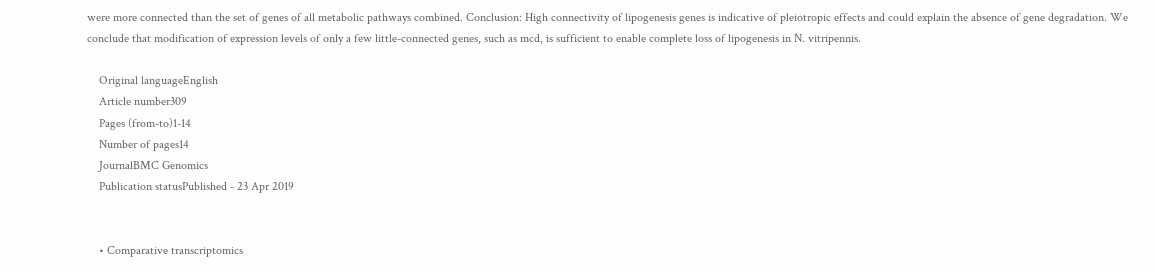were more connected than the set of genes of all metabolic pathways combined. Conclusion: High connectivity of lipogenesis genes is indicative of pleiotropic effects and could explain the absence of gene degradation. We conclude that modification of expression levels of only a few little-connected genes, such as mcd, is sufficient to enable complete loss of lipogenesis in N. vitripennis.

    Original languageEnglish
    Article number309
    Pages (from-to)1-14
    Number of pages14
    JournalBMC Genomics
    Publication statusPublished - 23 Apr 2019


    • Comparative transcriptomics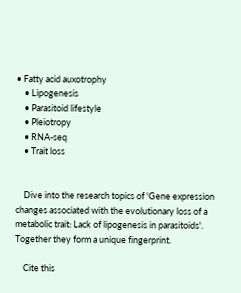• Fatty acid auxotrophy
    • Lipogenesis
    • Parasitoid lifestyle
    • Pleiotropy
    • RNA-seq
    • Trait loss


    Dive into the research topics of 'Gene expression changes associated with the evolutionary loss of a metabolic trait: Lack of lipogenesis in parasitoids'. Together they form a unique fingerprint.

    Cite this